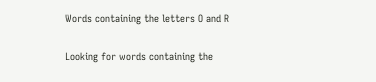Words containing the letters O and R

Looking for words containing the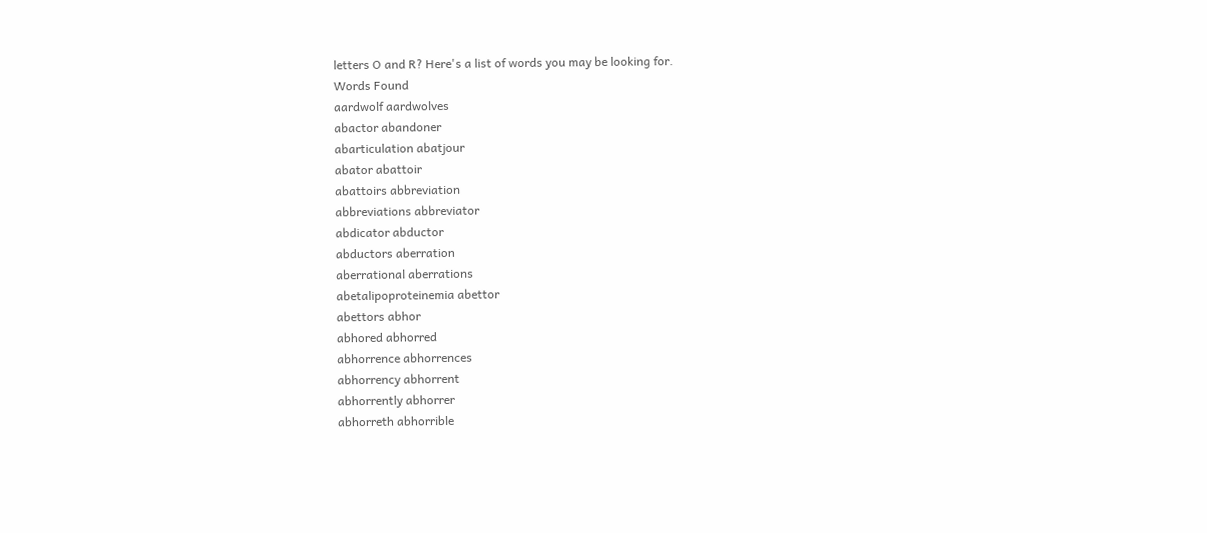letters O and R? Here's a list of words you may be looking for.
Words Found
aardwolf aardwolves
abactor abandoner
abarticulation abatjour
abator abattoir
abattoirs abbreviation
abbreviations abbreviator
abdicator abductor
abductors aberration
aberrational aberrations
abetalipoproteinemia abettor
abettors abhor
abhored abhorred
abhorrence abhorrences
abhorrency abhorrent
abhorrently abhorrer
abhorreth abhorrible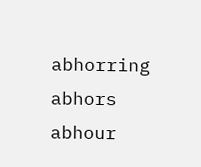abhorring abhors
abhour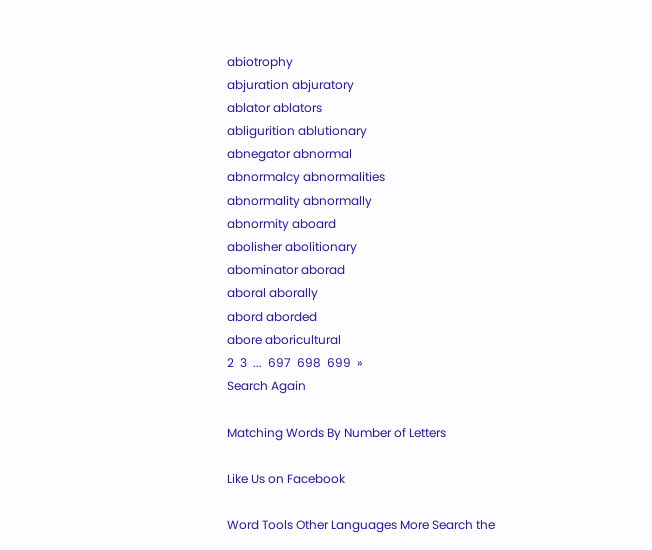abiotrophy
abjuration abjuratory
ablator ablators
abligurition ablutionary
abnegator abnormal
abnormalcy abnormalities
abnormality abnormally
abnormity aboard
abolisher abolitionary
abominator aborad
aboral aborally
abord aborded
abore aboricultural
2  3  ...  697  698  699  »
Search Again

Matching Words By Number of Letters

Like Us on Facebook

Word Tools Other Languages More Search the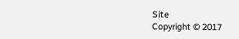Site
Copyright © 2017